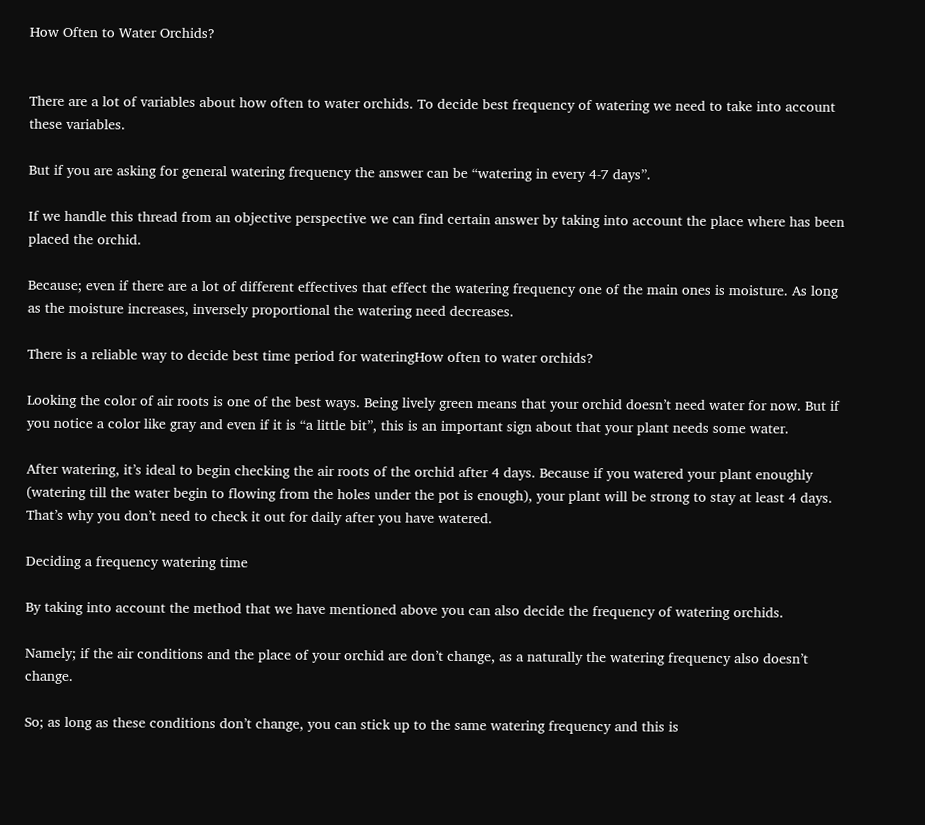How Often to Water Orchids?


There are a lot of variables about how often to water orchids. To decide best frequency of watering we need to take into account these variables.

But if you are asking for general watering frequency the answer can be “watering in every 4-7 days”.

If we handle this thread from an objective perspective we can find certain answer by taking into account the place where has been placed the orchid.

Because; even if there are a lot of different effectives that effect the watering frequency one of the main ones is moisture. As long as the moisture increases, inversely proportional the watering need decreases.

There is a reliable way to decide best time period for wateringHow often to water orchids?

Looking the color of air roots is one of the best ways. Being lively green means that your orchid doesn’t need water for now. But if you notice a color like gray and even if it is “a little bit”, this is an important sign about that your plant needs some water.

After watering, it’s ideal to begin checking the air roots of the orchid after 4 days. Because if you watered your plant enoughly (watering till the water begin to flowing from the holes under the pot is enough), your plant will be strong to stay at least 4 days. That’s why you don’t need to check it out for daily after you have watered.

Deciding a frequency watering time

By taking into account the method that we have mentioned above you can also decide the frequency of watering orchids.

Namely; if the air conditions and the place of your orchid are don’t change, as a naturally the watering frequency also doesn’t change.

So; as long as these conditions don’t change, you can stick up to the same watering frequency and this is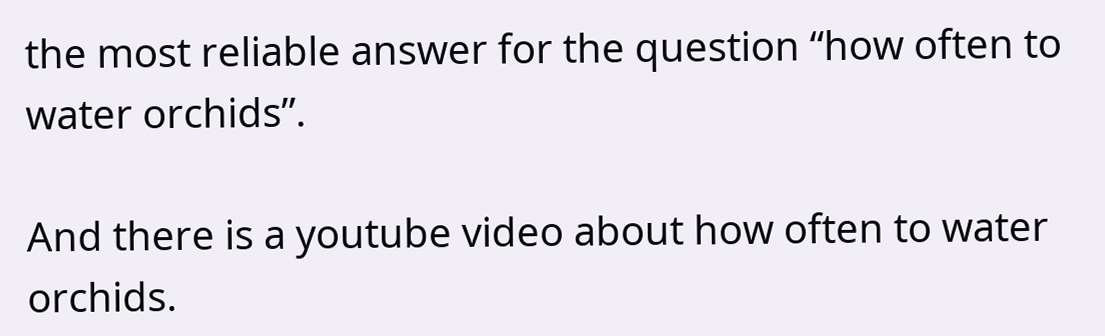the most reliable answer for the question “how often to water orchids”.

And there is a youtube video about how often to water orchids.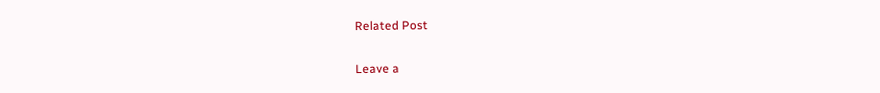Related Post

Leave a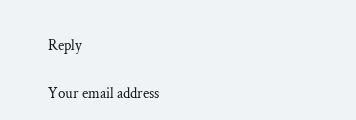Reply

Your email address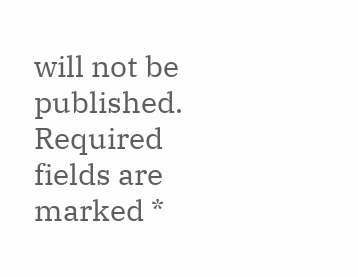will not be published. Required fields are marked *